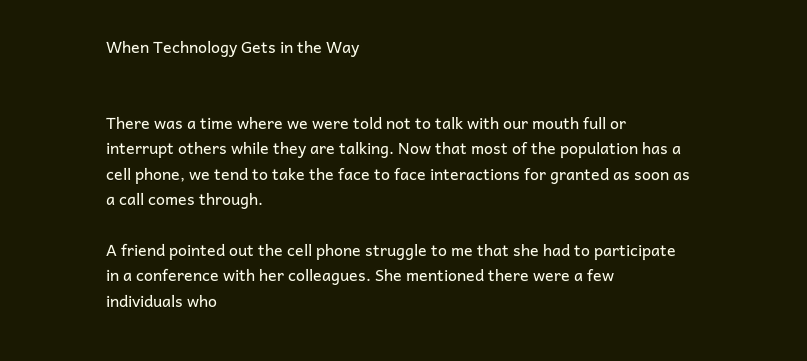When Technology Gets in the Way


There was a time where we were told not to talk with our mouth full or interrupt others while they are talking. Now that most of the population has a cell phone, we tend to take the face to face interactions for granted as soon as a call comes through.

A friend pointed out the cell phone struggle to me that she had to participate in a conference with her colleagues. She mentioned there were a few individuals who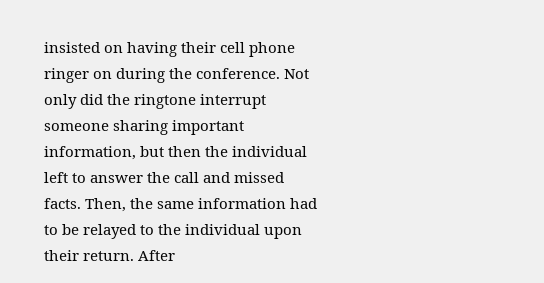insisted on having their cell phone ringer on during the conference. Not only did the ringtone interrupt someone sharing important information, but then the individual left to answer the call and missed facts. Then, the same information had to be relayed to the individual upon their return. After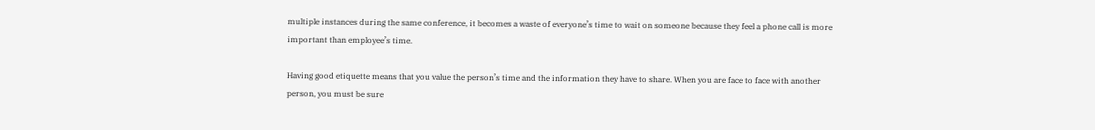multiple instances during the same conference, it becomes a waste of everyone’s time to wait on someone because they feel a phone call is more important than employee’s time.

Having good etiquette means that you value the person’s time and the information they have to share. When you are face to face with another person, you must be sure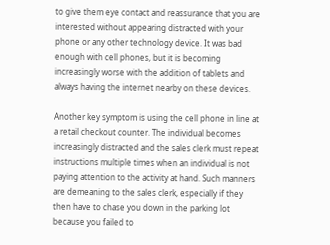to give them eye contact and reassurance that you are interested without appearing distracted with your phone or any other technology device. It was bad enough with cell phones, but it is becoming increasingly worse with the addition of tablets and always having the internet nearby on these devices.

Another key symptom is using the cell phone in line at a retail checkout counter. The individual becomes increasingly distracted and the sales clerk must repeat instructions multiple times when an individual is not paying attention to the activity at hand. Such manners are demeaning to the sales clerk, especially if they then have to chase you down in the parking lot because you failed to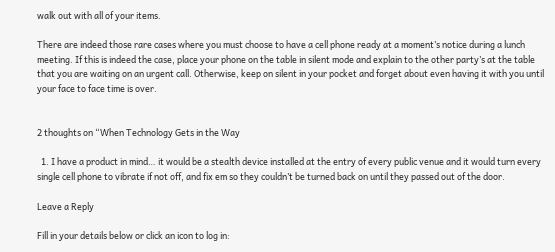walk out with all of your items.

There are indeed those rare cases where you must choose to have a cell phone ready at a moment’s notice during a lunch meeting. If this is indeed the case, place your phone on the table in silent mode and explain to the other party’s at the table that you are waiting on an urgent call. Otherwise, keep on silent in your pocket and forget about even having it with you until your face to face time is over.


2 thoughts on “When Technology Gets in the Way

  1. I have a product in mind… it would be a stealth device installed at the entry of every public venue and it would turn every single cell phone to vibrate if not off, and fix em so they couldn’t be turned back on until they passed out of the door.

Leave a Reply

Fill in your details below or click an icon to log in: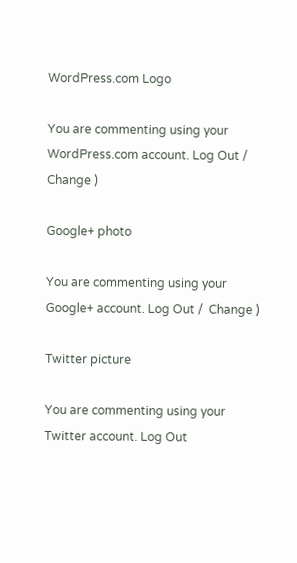WordPress.com Logo

You are commenting using your WordPress.com account. Log Out /  Change )

Google+ photo

You are commenting using your Google+ account. Log Out /  Change )

Twitter picture

You are commenting using your Twitter account. Log Out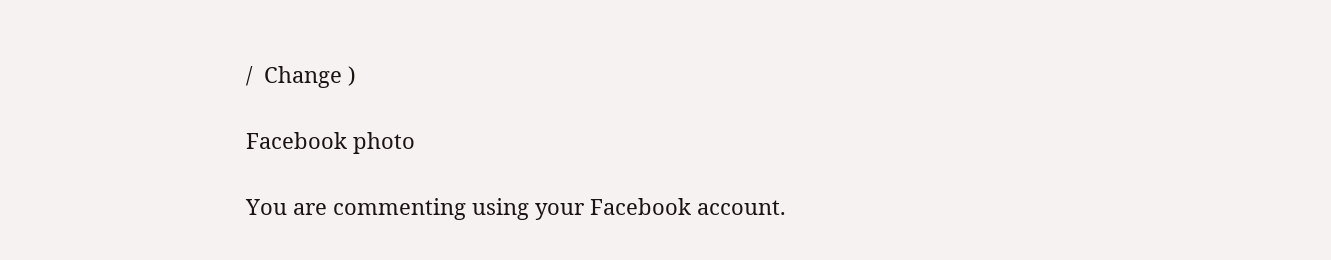/  Change )

Facebook photo

You are commenting using your Facebook account.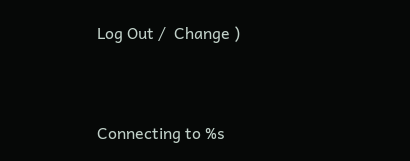Log Out /  Change )


Connecting to %s